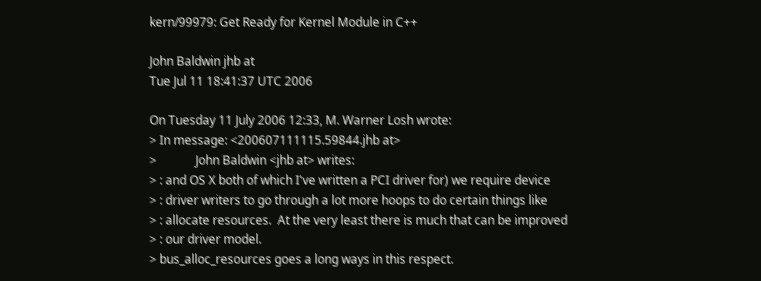kern/99979: Get Ready for Kernel Module in C++

John Baldwin jhb at
Tue Jul 11 18:41:37 UTC 2006

On Tuesday 11 July 2006 12:33, M. Warner Losh wrote:
> In message: <200607111115.59844.jhb at>
>             John Baldwin <jhb at> writes:
> : and OS X both of which I've written a PCI driver for) we require device
> : driver writers to go through a lot more hoops to do certain things like
> : allocate resources.  At the very least there is much that can be improved
> : our driver model.
> bus_alloc_resources goes a long ways in this respect.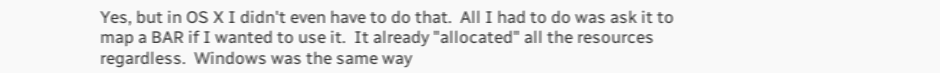Yes, but in OS X I didn't even have to do that.  All I had to do was ask it to
map a BAR if I wanted to use it.  It already "allocated" all the resources
regardless.  Windows was the same way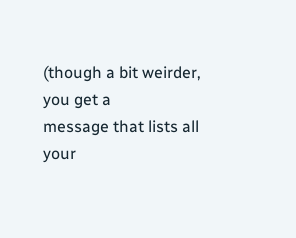(though a bit weirder, you get a
message that lists all your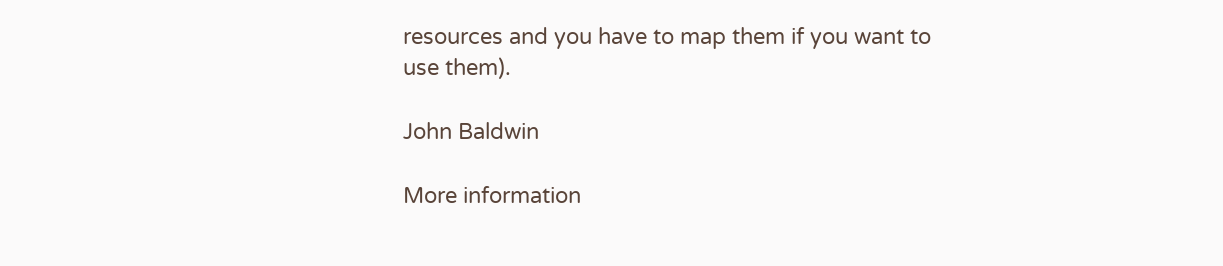resources and you have to map them if you want to
use them).

John Baldwin

More information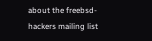about the freebsd-hackers mailing list